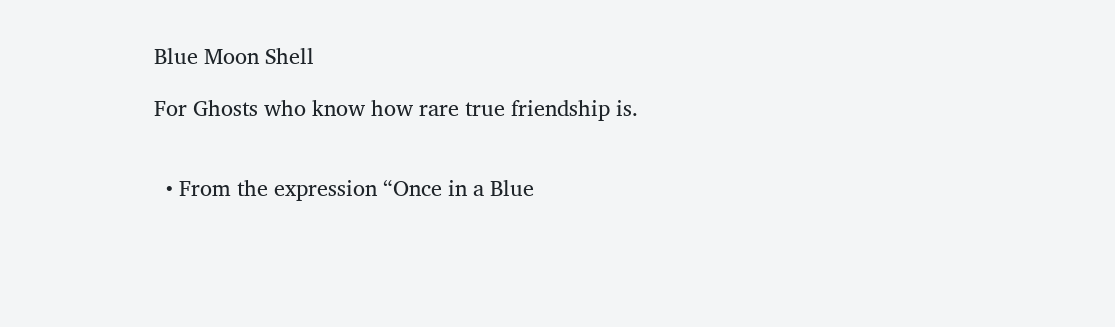Blue Moon Shell

For Ghosts who know how rare true friendship is.


  • From the expression “Once in a Blue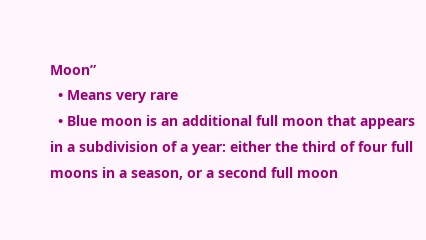Moon”
  • Means very rare
  • Blue moon is an additional full moon that appears in a subdivision of a year: either the third of four full moons in a season, or a second full moon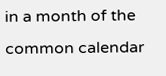in a month of the common calendar